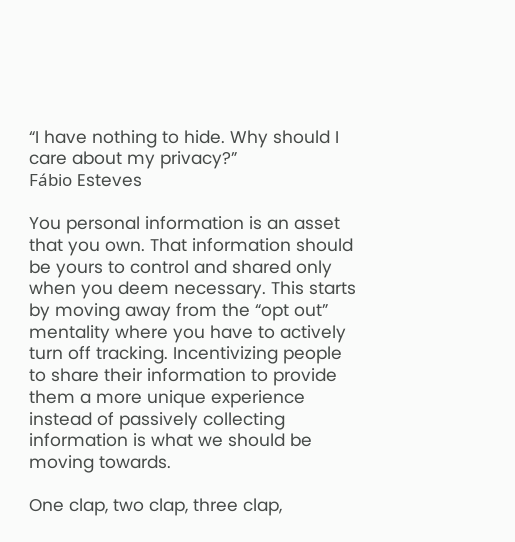“I have nothing to hide. Why should I care about my privacy?”
Fábio Esteves

You personal information is an asset that you own. That information should be yours to control and shared only when you deem necessary. This starts by moving away from the “opt out” mentality where you have to actively turn off tracking. Incentivizing people to share their information to provide them a more unique experience instead of passively collecting information is what we should be moving towards.

One clap, two clap, three clap,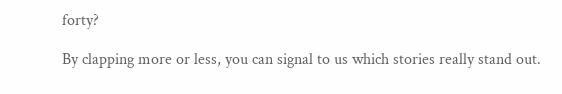forty?

By clapping more or less, you can signal to us which stories really stand out.